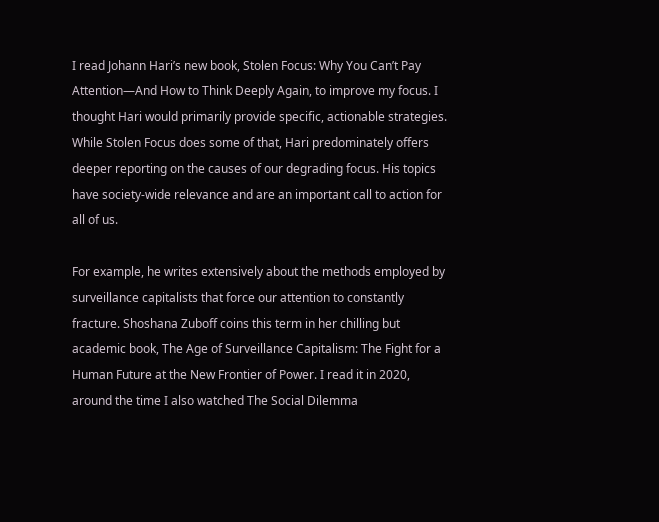I read Johann Hari’s new book, Stolen Focus: Why You Can’t Pay Attention—And How to Think Deeply Again, to improve my focus. I thought Hari would primarily provide specific, actionable strategies. While Stolen Focus does some of that, Hari predominately offers deeper reporting on the causes of our degrading focus. His topics have society-wide relevance and are an important call to action for all of us.

For example, he writes extensively about the methods employed by surveillance capitalists that force our attention to constantly fracture. Shoshana Zuboff coins this term in her chilling but academic book, The Age of Surveillance Capitalism: The Fight for a Human Future at the New Frontier of Power. I read it in 2020, around the time I also watched The Social Dilemma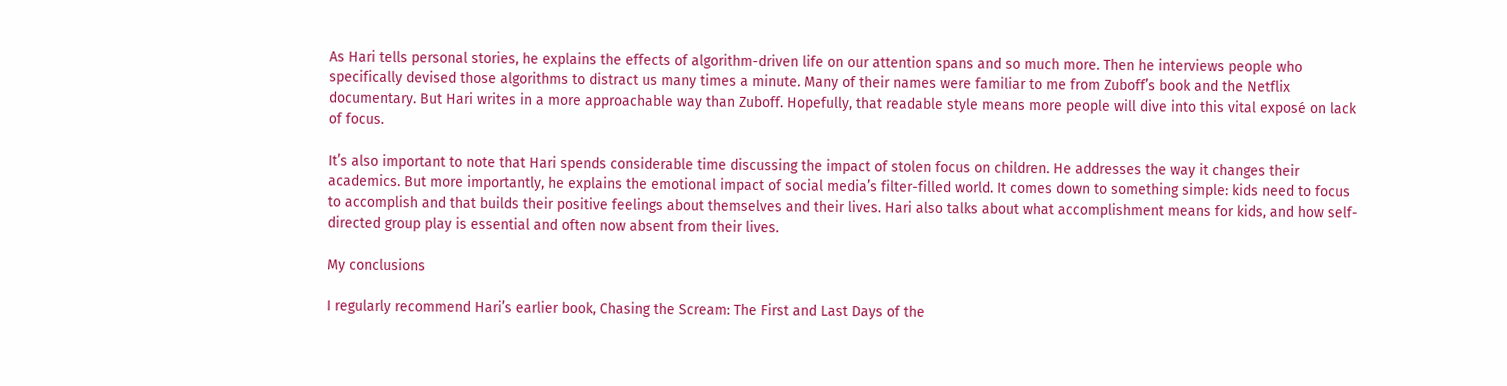As Hari tells personal stories, he explains the effects of algorithm-driven life on our attention spans and so much more. Then he interviews people who specifically devised those algorithms to distract us many times a minute. Many of their names were familiar to me from Zuboff’s book and the Netflix documentary. But Hari writes in a more approachable way than Zuboff. Hopefully, that readable style means more people will dive into this vital exposé on lack of focus.

It’s also important to note that Hari spends considerable time discussing the impact of stolen focus on children. He addresses the way it changes their academics. But more importantly, he explains the emotional impact of social media’s filter-filled world. It comes down to something simple: kids need to focus to accomplish and that builds their positive feelings about themselves and their lives. Hari also talks about what accomplishment means for kids, and how self-directed group play is essential and often now absent from their lives.

My conclusions

I regularly recommend Hari’s earlier book, Chasing the Scream: The First and Last Days of the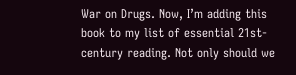War on Drugs. Now, I’m adding this book to my list of essential 21st-century reading. Not only should we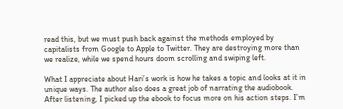read this, but we must push back against the methods employed by capitalists from Google to Apple to Twitter. They are destroying more than we realize, while we spend hours doom scrolling and swiping left.

What I appreciate about Hari’s work is how he takes a topic and looks at it in unique ways. The author also does a great job of narrating the audiobook. After listening, I picked up the ebook to focus more on his action steps. I’m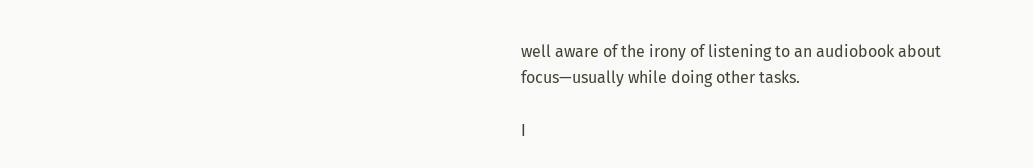well aware of the irony of listening to an audiobook about focus—usually while doing other tasks.

I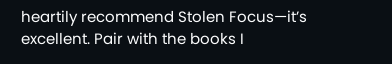heartily recommend Stolen Focus—it’s excellent. Pair with the books I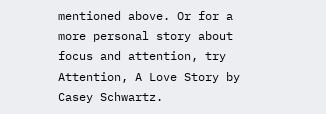mentioned above. Or for a more personal story about focus and attention, try Attention, A Love Story by Casey Schwartz.